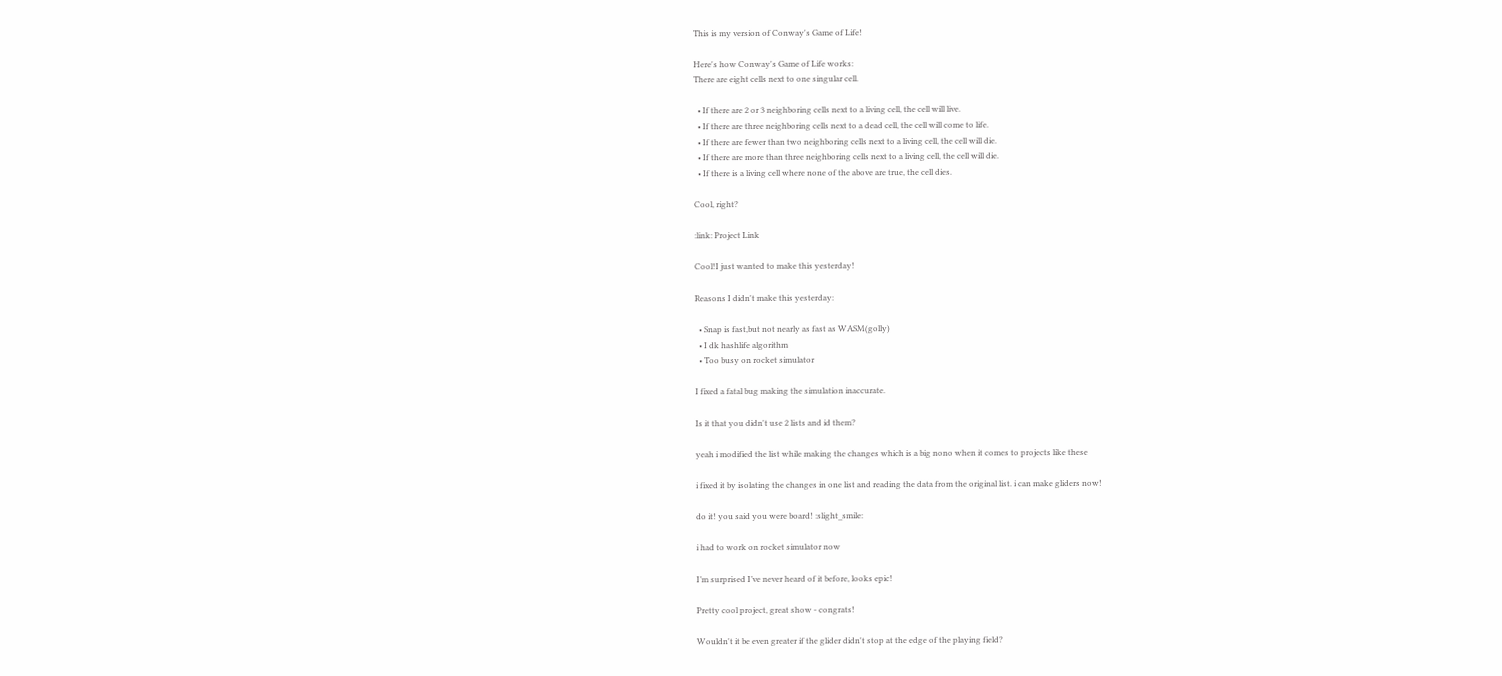This is my version of Conway's Game of Life!

Here's how Conway's Game of Life works:
There are eight cells next to one singular cell.

  • If there are 2 or 3 neighboring cells next to a living cell, the cell will live.
  • If there are three neighboring cells next to a dead cell, the cell will come to life.
  • If there are fewer than two neighboring cells next to a living cell, the cell will die.
  • If there are more than three neighboring cells next to a living cell, the cell will die.
  • If there is a living cell where none of the above are true, the cell dies.

Cool, right?

:link: Project Link

Cool!I just wanted to make this yesterday!

Reasons I didn't make this yesterday:

  • Snap is fast,but not nearly as fast as WASM(golly)
  • I dk hashlife algorithm
  • Too busy on rocket simulator

I fixed a fatal bug making the simulation inaccurate.

Is it that you didn't use 2 lists and id them?

yeah i modified the list while making the changes which is a big nono when it comes to projects like these

i fixed it by isolating the changes in one list and reading the data from the original list. i can make gliders now!

do it! you said you were board! :slight_smile:

i had to work on rocket simulator now

I’m surprised I’ve never heard of it before, looks epic!

Pretty cool project, great show - congrats!

Wouldn't it be even greater if the glider didn't stop at the edge of the playing field?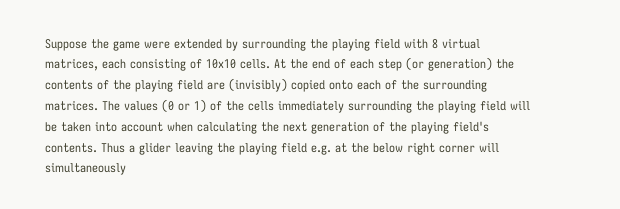Suppose the game were extended by surrounding the playing field with 8 virtual matrices, each consisting of 10x10 cells. At the end of each step (or generation) the contents of the playing field are (invisibly) copied onto each of the surrounding matrices. The values (0 or 1) of the cells immediately surrounding the playing field will be taken into account when calculating the next generation of the playing field's contents. Thus a glider leaving the playing field e.g. at the below right corner will simultaneously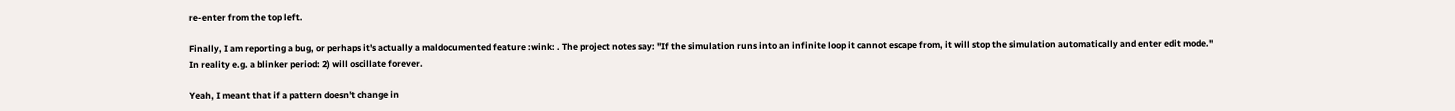re-enter from the top left.

Finally, I am reporting a bug, or perhaps it's actually a maldocumented feature :wink: . The project notes say: "If the simulation runs into an infinite loop it cannot escape from, it will stop the simulation automatically and enter edit mode." In reality e.g. a blinker period: 2) will oscillate forever.

Yeah, I meant that if a pattern doesn't change in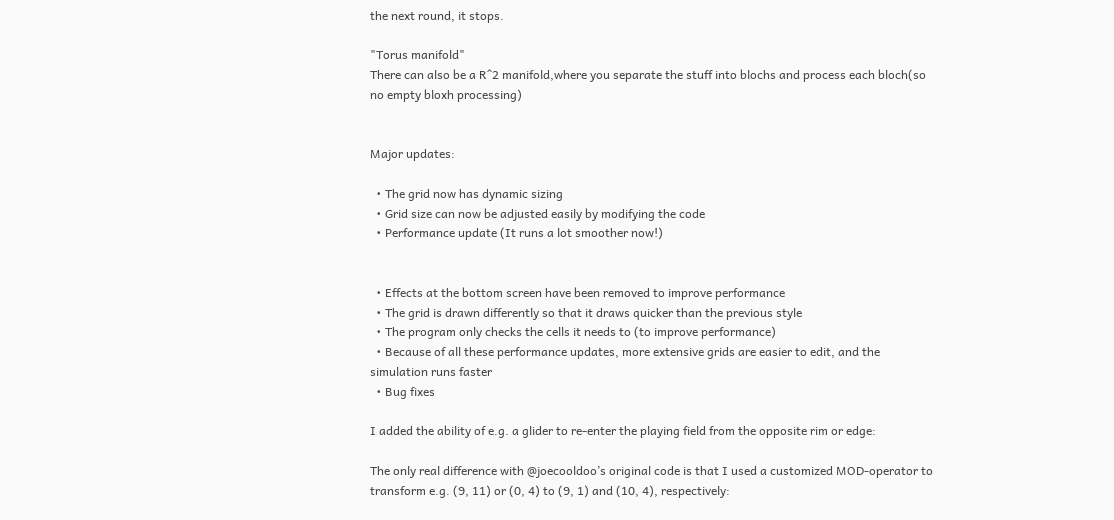the next round, it stops.

"Torus manifold"
There can also be a R^2 manifold,where you separate the stuff into blochs and process each bloch(so no empty bloxh processing)


Major updates:

  • The grid now has dynamic sizing
  • Grid size can now be adjusted easily by modifying the code
  • Performance update (It runs a lot smoother now!)


  • Effects at the bottom screen have been removed to improve performance
  • The grid is drawn differently so that it draws quicker than the previous style
  • The program only checks the cells it needs to (to improve performance)
  • Because of all these performance updates, more extensive grids are easier to edit, and the simulation runs faster
  • Bug fixes

I added the ability of e.g. a glider to re-enter the playing field from the opposite rim or edge:

The only real difference with @joecooldoo’s original code is that I used a customized MOD-operator to transform e.g. (9, 11) or (0, 4) to (9, 1) and (10, 4), respectively: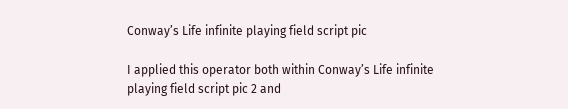Conway’s Life infinite playing field script pic

I applied this operator both within Conway’s Life infinite playing field script pic 2 and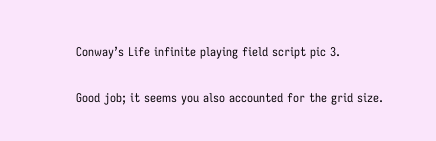Conway’s Life infinite playing field script pic 3.

Good job; it seems you also accounted for the grid size.